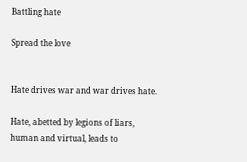Battling hate

Spread the love


Hate drives war and war drives hate.

Hate, abetted by legions of liars, human and virtual, leads to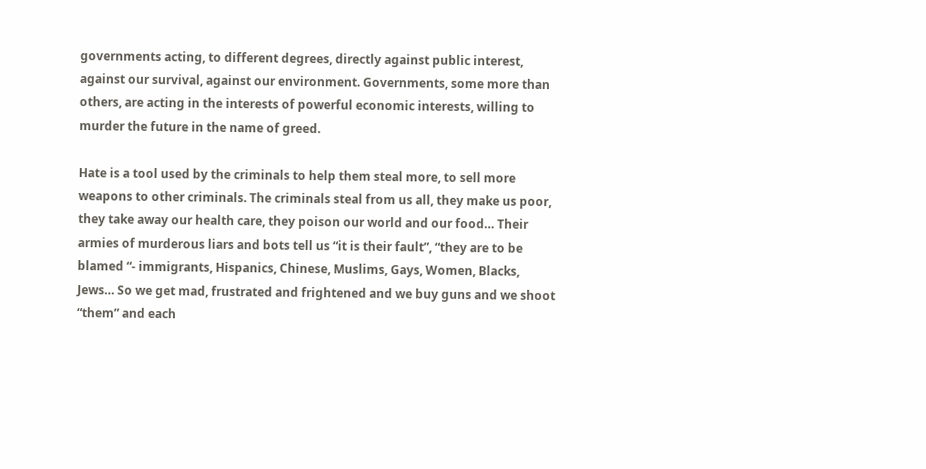governments acting, to different degrees, directly against public interest, against our survival, against our environment. Governments, some more than others, are acting in the interests of powerful economic interests, willing to murder the future in the name of greed.

Hate is a tool used by the criminals to help them steal more, to sell more weapons to other criminals. The criminals steal from us all, they make us poor, they take away our health care, they poison our world and our food… Their armies of murderous liars and bots tell us “it is their fault”, “they are to be blamed “- immigrants, Hispanics, Chinese, Muslims, Gays, Women, Blacks, Jews… So we get mad, frustrated and frightened and we buy guns and we shoot “them” and each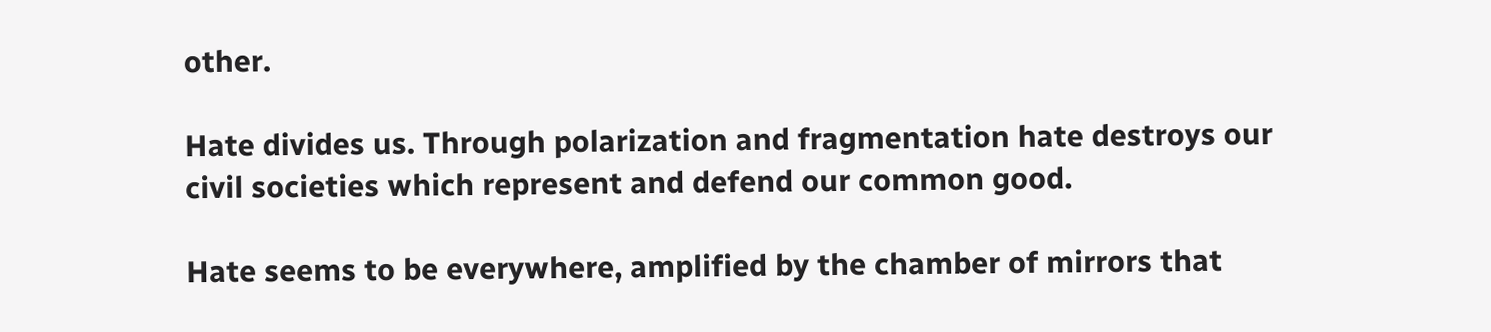other.

Hate divides us. Through polarization and fragmentation hate destroys our civil societies which represent and defend our common good.

Hate seems to be everywhere, amplified by the chamber of mirrors that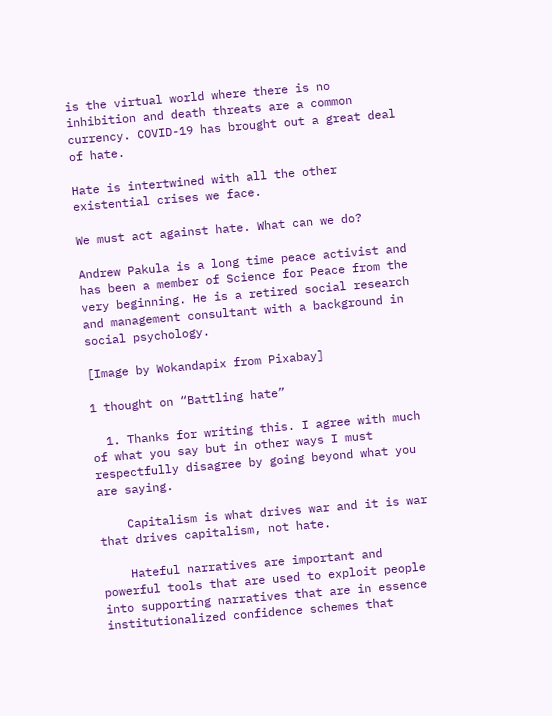is the virtual world where there is no inhibition and death threats are a common currency. COVID-19 has brought out a great deal of hate.

Hate is intertwined with all the other existential crises we face.

We must act against hate. What can we do?

Andrew Pakula is a long time peace activist and has been a member of Science for Peace from the very beginning. He is a retired social research and management consultant with a background in social psychology.

[Image by Wokandapix from Pixabay]

1 thought on “Battling hate”

  1. Thanks for writing this. I agree with much of what you say but in other ways I must respectfully disagree by going beyond what you are saying.

    Capitalism is what drives war and it is war that drives capitalism, not hate.

    Hateful narratives are important and powerful tools that are used to exploit people into supporting narratives that are in essence institutionalized confidence schemes that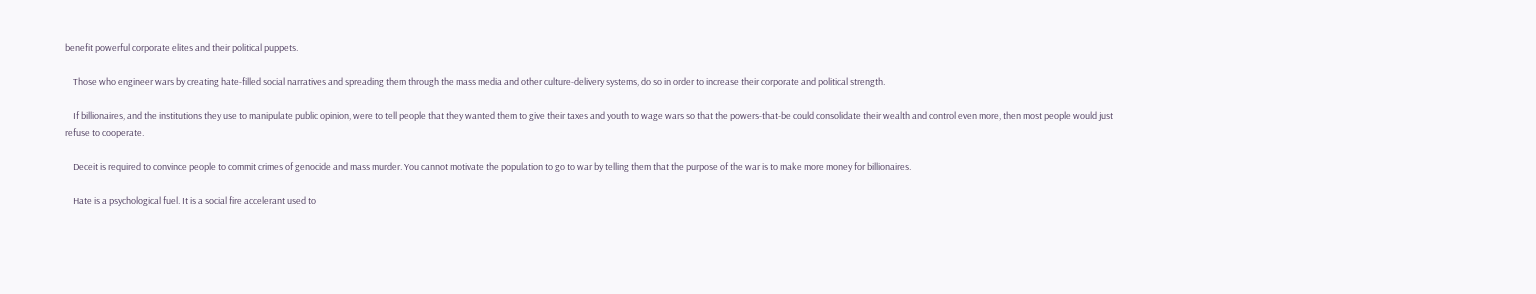benefit powerful corporate elites and their political puppets.

    Those who engineer wars by creating hate-filled social narratives and spreading them through the mass media and other culture-delivery systems, do so in order to increase their corporate and political strength.

    If billionaires, and the institutions they use to manipulate public opinion, were to tell people that they wanted them to give their taxes and youth to wage wars so that the powers-that-be could consolidate their wealth and control even more, then most people would just refuse to cooperate.

    Deceit is required to convince people to commit crimes of genocide and mass murder. You cannot motivate the population to go to war by telling them that the purpose of the war is to make more money for billionaires.

    Hate is a psychological fuel. It is a social fire accelerant used to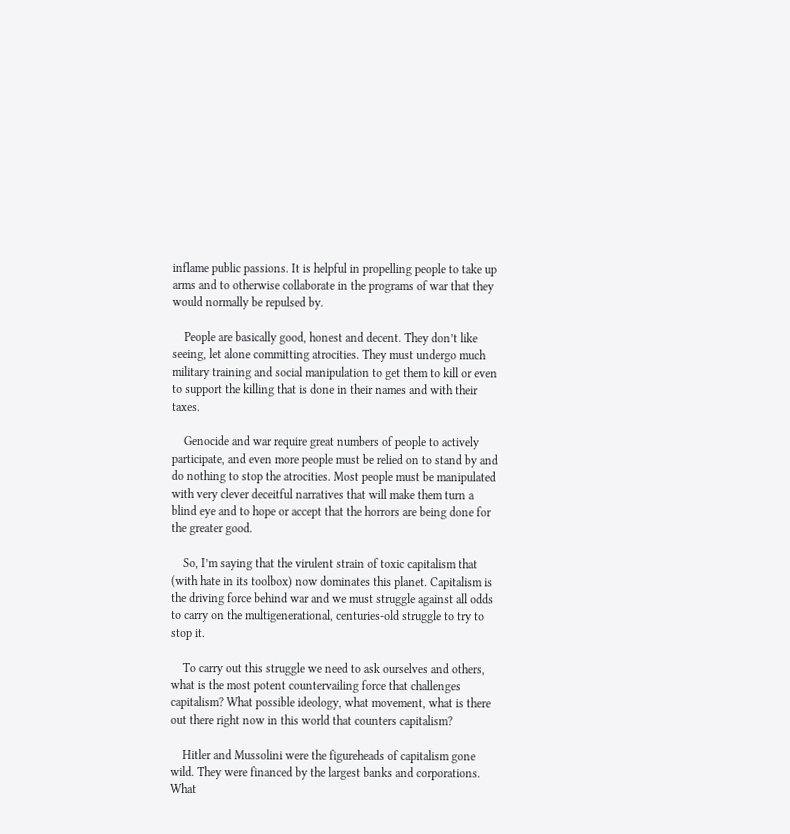inflame public passions. It is helpful in propelling people to take up arms and to otherwise collaborate in the programs of war that they would normally be repulsed by.

    People are basically good, honest and decent. They don’t like seeing, let alone committing atrocities. They must undergo much military training and social manipulation to get them to kill or even to support the killing that is done in their names and with their taxes.

    Genocide and war require great numbers of people to actively participate, and even more people must be relied on to stand by and do nothing to stop the atrocities. Most people must be manipulated with very clever deceitful narratives that will make them turn a blind eye and to hope or accept that the horrors are being done for the greater good.

    So, I’m saying that the virulent strain of toxic capitalism that (with hate in its toolbox) now dominates this planet. Capitalism is the driving force behind war and we must struggle against all odds to carry on the multigenerational, centuries-old struggle to try to stop it.

    To carry out this struggle we need to ask ourselves and others, what is the most potent countervailing force that challenges capitalism? What possible ideology, what movement, what is there out there right now in this world that counters capitalism?

    Hitler and Mussolini were the figureheads of capitalism gone wild. They were financed by the largest banks and corporations. What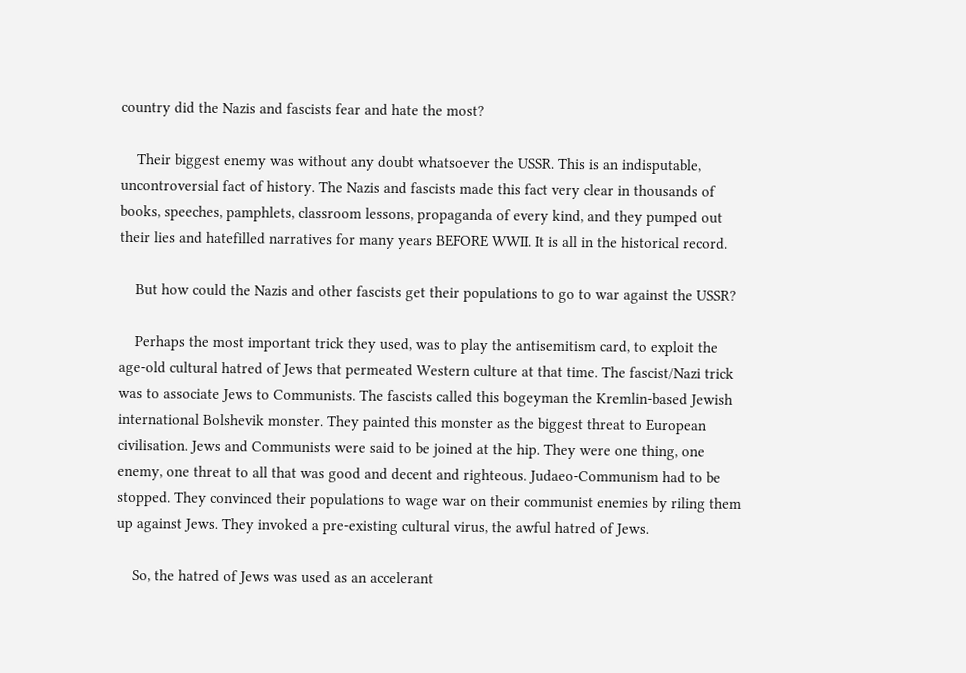country did the Nazis and fascists fear and hate the most?

    Their biggest enemy was without any doubt whatsoever the USSR. This is an indisputable, uncontroversial fact of history. The Nazis and fascists made this fact very clear in thousands of books, speeches, pamphlets, classroom lessons, propaganda of every kind, and they pumped out their lies and hatefilled narratives for many years BEFORE WWII. It is all in the historical record.

    But how could the Nazis and other fascists get their populations to go to war against the USSR?

    Perhaps the most important trick they used, was to play the antisemitism card, to exploit the age-old cultural hatred of Jews that permeated Western culture at that time. The fascist/Nazi trick was to associate Jews to Communists. The fascists called this bogeyman the Kremlin-based Jewish international Bolshevik monster. They painted this monster as the biggest threat to European civilisation. Jews and Communists were said to be joined at the hip. They were one thing, one enemy, one threat to all that was good and decent and righteous. Judaeo-Communism had to be stopped. They convinced their populations to wage war on their communist enemies by riling them up against Jews. They invoked a pre-existing cultural virus, the awful hatred of Jews.

    So, the hatred of Jews was used as an accelerant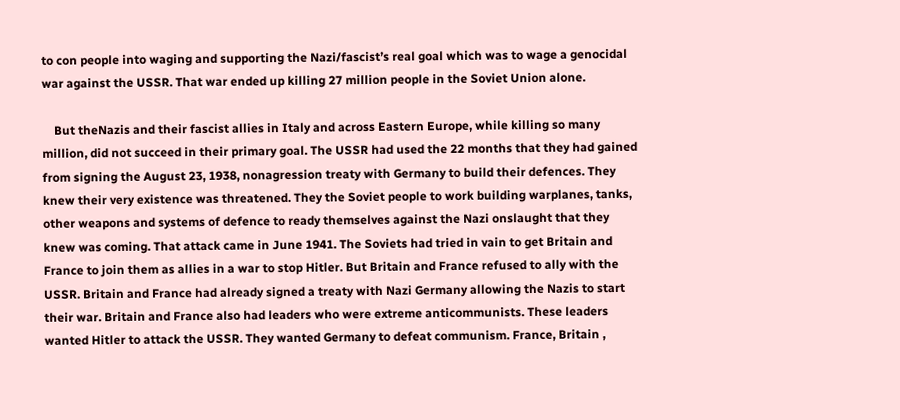to con people into waging and supporting the Nazi/fascist’s real goal which was to wage a genocidal war against the USSR. That war ended up killing 27 million people in the Soviet Union alone.

    But theNazis and their fascist allies in Italy and across Eastern Europe, while killing so many million, did not succeed in their primary goal. The USSR had used the 22 months that they had gained from signing the August 23, 1938, nonagression treaty with Germany to build their defences. They knew their very existence was threatened. They the Soviet people to work building warplanes, tanks, other weapons and systems of defence to ready themselves against the Nazi onslaught that they knew was coming. That attack came in June 1941. The Soviets had tried in vain to get Britain and France to join them as allies in a war to stop Hitler. But Britain and France refused to ally with the USSR. Britain and France had already signed a treaty with Nazi Germany allowing the Nazis to start their war. Britain and France also had leaders who were extreme anticommunists. These leaders wanted Hitler to attack the USSR. They wanted Germany to defeat communism. France, Britain ,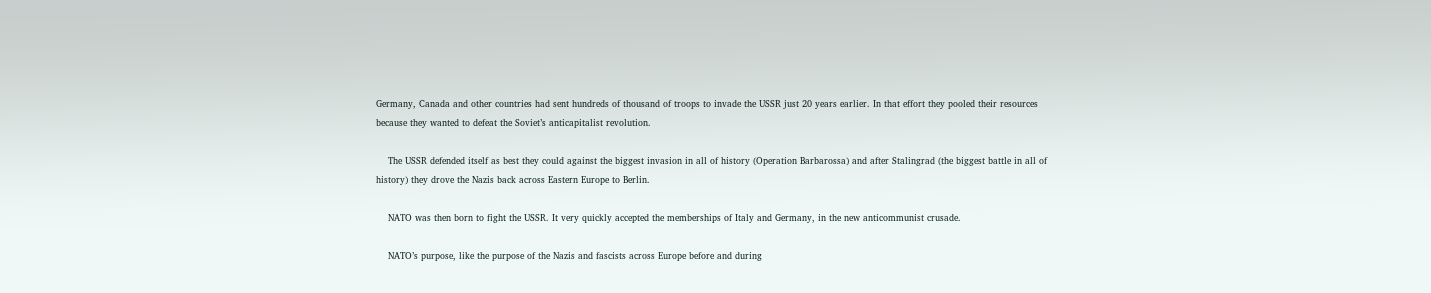Germany, Canada and other countries had sent hundreds of thousand of troops to invade the USSR just 20 years earlier. In that effort they pooled their resources because they wanted to defeat the Soviet’s anticapitalist revolution.

    The USSR defended itself as best they could against the biggest invasion in all of history (Operation Barbarossa) and after Stalingrad (the biggest battle in all of history) they drove the Nazis back across Eastern Europe to Berlin.

    NATO was then born to fight the USSR. It very quickly accepted the memberships of Italy and Germany, in the new anticommunist crusade.

    NATO’s purpose, like the purpose of the Nazis and fascists across Europe before and during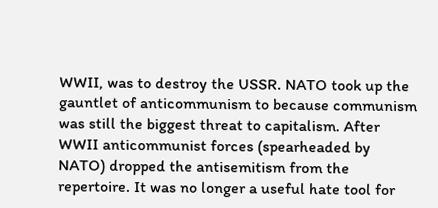WWII, was to destroy the USSR. NATO took up the gauntlet of anticommunism to because communism was still the biggest threat to capitalism. After WWII anticommunist forces (spearheaded by NATO) dropped the antisemitism from the repertoire. It was no longer a useful hate tool for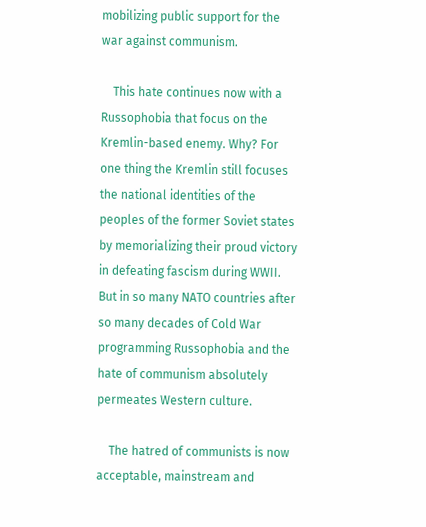mobilizing public support for the war against communism.

    This hate continues now with a Russophobia that focus on the Kremlin-based enemy. Why? For one thing the Kremlin still focuses the national identities of the peoples of the former Soviet states by memorializing their proud victory in defeating fascism during WWII. But in so many NATO countries after so many decades of Cold War programming Russophobia and the hate of communism absolutely permeates Western culture.

    The hatred of communists is now acceptable, mainstream and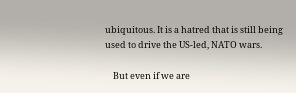ubiquitous. It is a hatred that is still being used to drive the US-led, NATO wars.

    But even if we are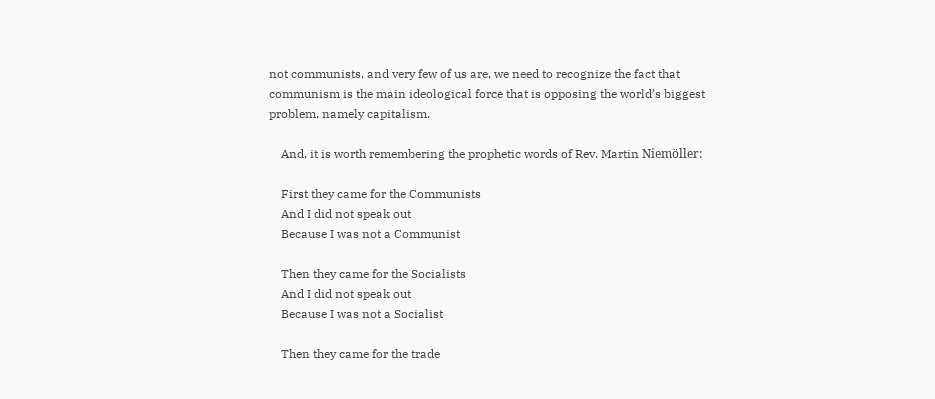not communists, and very few of us are, we need to recognize the fact that communism is the main ideological force that is opposing the world’s biggest problem, namely capitalism.

    And, it is worth remembering the prophetic words of Rev. Martin Niemöller:

    First they came for the Communists
    And I did not speak out
    Because I was not a Communist

    Then they came for the Socialists
    And I did not speak out
    Because I was not a Socialist

    Then they came for the trade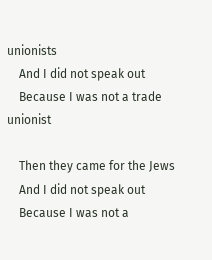unionists
    And I did not speak out
    Because I was not a trade unionist

    Then they came for the Jews
    And I did not speak out
    Because I was not a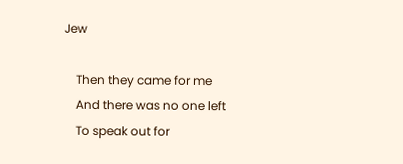Jew

    Then they came for me
    And there was no one left
    To speak out for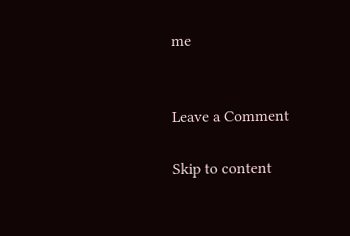me


Leave a Comment

Skip to content